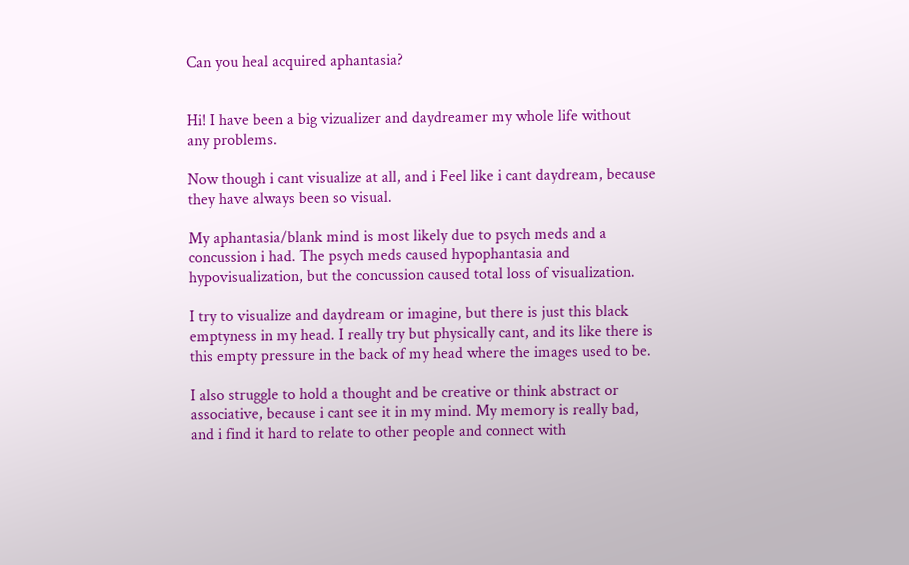Can you heal acquired aphantasia?


Hi! I have been a big vizualizer and daydreamer my whole life without any problems.

Now though i cant visualize at all, and i Feel like i cant daydream, because they have always been so visual.

My aphantasia/blank mind is most likely due to psych meds and a concussion i had. The psych meds caused hypophantasia and hypovisualization, but the concussion caused total loss of visualization.

I try to visualize and daydream or imagine, but there is just this black emptyness in my head. I really try but physically cant, and its like there is this empty pressure in the back of my head where the images used to be.

I also struggle to hold a thought and be creative or think abstract or associative, because i cant see it in my mind. My memory is really bad, and i find it hard to relate to other people and connect with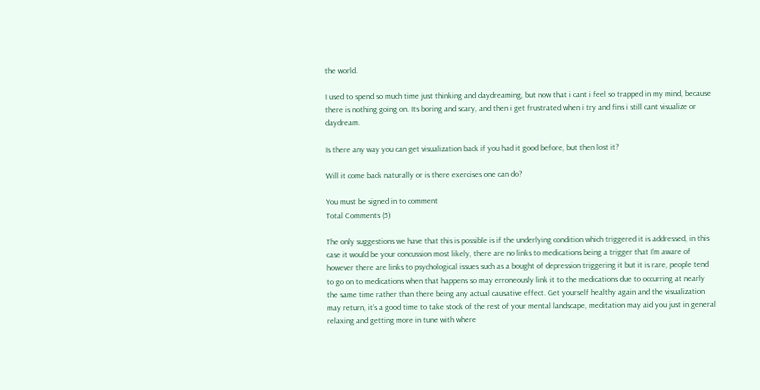the world.

I used to spend so much time just thinking and daydreaming, but now that i cant i feel so trapped in my mind, because there is nothing going on. Its boring and scary, and then i get frustrated when i try and fins i still cant visualize or daydream.

Is there any way you can get visualization back if you had it good before, but then lost it?

Will it come back naturally or is there exercises one can do?

You must be signed in to comment
Total Comments (5)

The only suggestions we have that this is possible is if the underlying condition which triggered it is addressed, in this case it would be your concussion most likely, there are no links to medications being a trigger that I’m aware of however there are links to psychological issues such as a bought of depression triggering it but it is rare, people tend to go on to medications when that happens so may erroneously link it to the medications due to occurring at nearly the same time rather than there being any actual causative effect. Get yourself healthy again and the visualization may return, it’s a good time to take stock of the rest of your mental landscape, meditation may aid you just in general relaxing and getting more in tune with where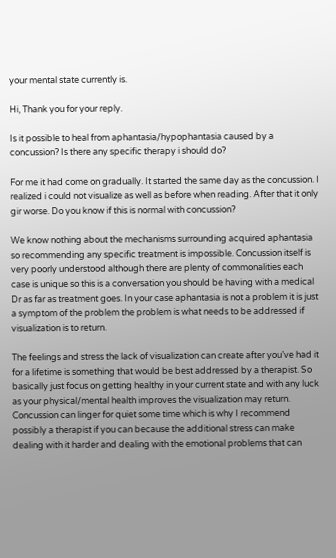your mental state currently is.

Hi, Thank you for your reply.

Is it possible to heal from aphantasia/hypophantasia caused by a concussion? Is there any specific therapy i should do?

For me it had come on gradually. It started the same day as the concussion. I realized i could not visualize as well as before when reading. After that it only gir worse. Do you know if this is normal with concussion?

We know nothing about the mechanisms surrounding acquired aphantasia so recommending any specific treatment is impossible. Concussion itself is very poorly understood although there are plenty of commonalities each case is unique so this is a conversation you should be having with a medical Dr as far as treatment goes. In your case aphantasia is not a problem it is just a symptom of the problem the problem is what needs to be addressed if visualization is to return.

The feelings and stress the lack of visualization can create after you’ve had it for a lifetime is something that would be best addressed by a therapist. So basically just focus on getting healthy in your current state and with any luck as your physical/mental health improves the visualization may return. Concussion can linger for quiet some time which is why I recommend possibly a therapist if you can because the additional stress can make dealing with it harder and dealing with the emotional problems that can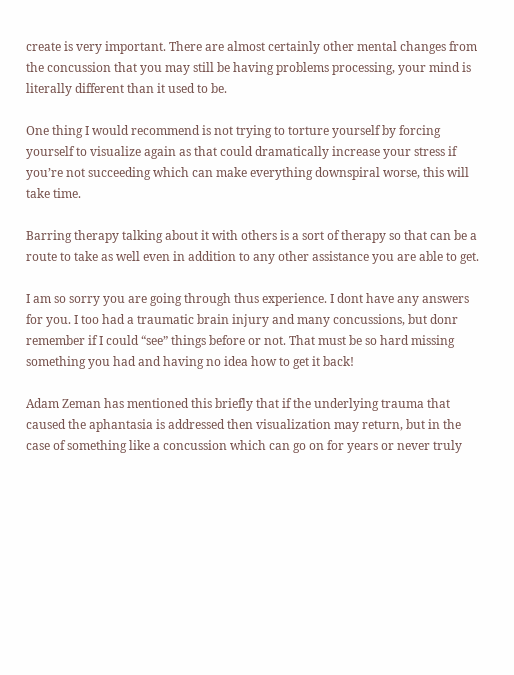create is very important. There are almost certainly other mental changes from the concussion that you may still be having problems processing, your mind is literally different than it used to be.

One thing I would recommend is not trying to torture yourself by forcing yourself to visualize again as that could dramatically increase your stress if you’re not succeeding which can make everything downspiral worse, this will take time.

Barring therapy talking about it with others is a sort of therapy so that can be a route to take as well even in addition to any other assistance you are able to get.

I am so sorry you are going through thus experience. I dont have any answers for you. I too had a traumatic brain injury and many concussions, but donr remember if I could “see” things before or not. That must be so hard missing something you had and having no idea how to get it back!

Adam Zeman has mentioned this briefly that if the underlying trauma that caused the aphantasia is addressed then visualization may return, but in the case of something like a concussion which can go on for years or never truly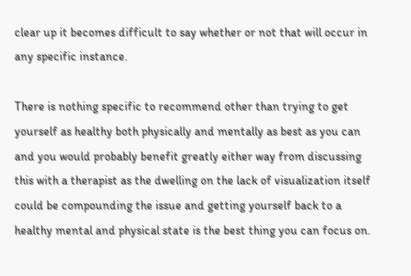clear up it becomes difficult to say whether or not that will occur in any specific instance.

There is nothing specific to recommend other than trying to get yourself as healthy both physically and mentally as best as you can and you would probably benefit greatly either way from discussing this with a therapist as the dwelling on the lack of visualization itself could be compounding the issue and getting yourself back to a healthy mental and physical state is the best thing you can focus on.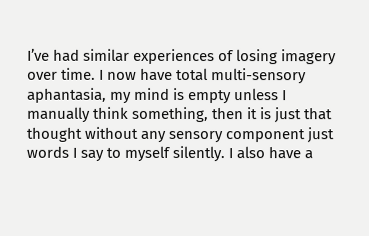I’ve had similar experiences of losing imagery over time. I now have total multi-sensory aphantasia, my mind is empty unless I manually think something, then it is just that thought without any sensory component just words I say to myself silently. I also have a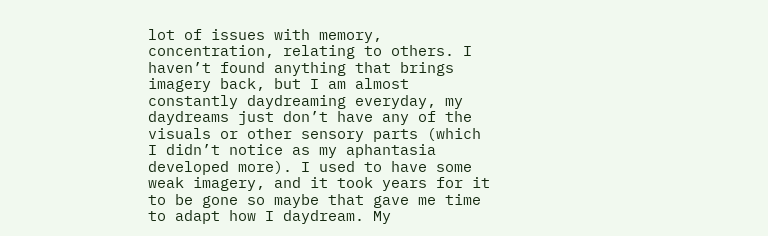lot of issues with memory, concentration, relating to others. I haven’t found anything that brings imagery back, but I am almost constantly daydreaming everyday, my daydreams just don’t have any of the visuals or other sensory parts (which I didn’t notice as my aphantasia developed more). I used to have some weak imagery, and it took years for it to be gone so maybe that gave me time to adapt how I daydream. My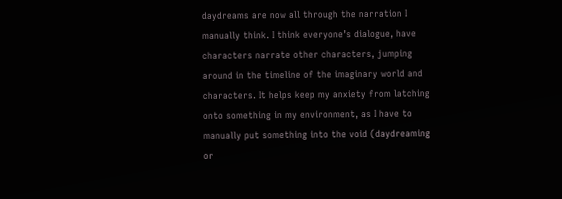daydreams are now all through the narration I manually think. I think everyone’s dialogue, have characters narrate other characters, jumping around in the timeline of the imaginary world and characters. It helps keep my anxiety from latching onto something in my environment, as I have to manually put something into the void (daydreaming or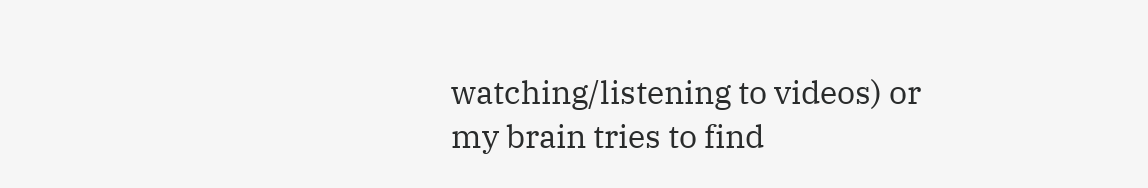watching/listening to videos) or my brain tries to find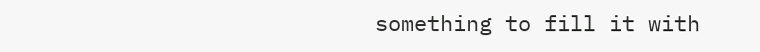something to fill it with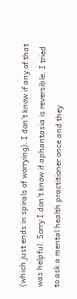(which just ends in spirals of worrying). I don’t know if any of that was helpful. Sorry I don’t know if aphantasia is reversible. I tried to ask a mental health practitioner once and they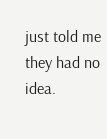just told me they had no idea.